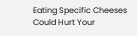Eating Specific Cheeses Could Hurt Your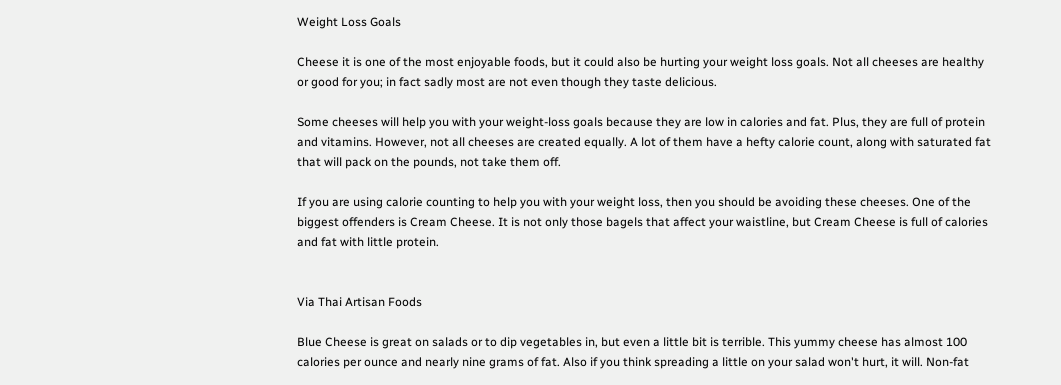Weight Loss Goals

Cheese it is one of the most enjoyable foods, but it could also be hurting your weight loss goals. Not all cheeses are healthy or good for you; in fact sadly most are not even though they taste delicious.

Some cheeses will help you with your weight-loss goals because they are low in calories and fat. Plus, they are full of protein and vitamins. However, not all cheeses are created equally. A lot of them have a hefty calorie count, along with saturated fat that will pack on the pounds, not take them off.

If you are using calorie counting to help you with your weight loss, then you should be avoiding these cheeses. One of the biggest offenders is Cream Cheese. It is not only those bagels that affect your waistline, but Cream Cheese is full of calories and fat with little protein.


Via Thai Artisan Foods

Blue Cheese is great on salads or to dip vegetables in, but even a little bit is terrible. This yummy cheese has almost 100 calories per ounce and nearly nine grams of fat. Also if you think spreading a little on your salad won't hurt, it will. Non-fat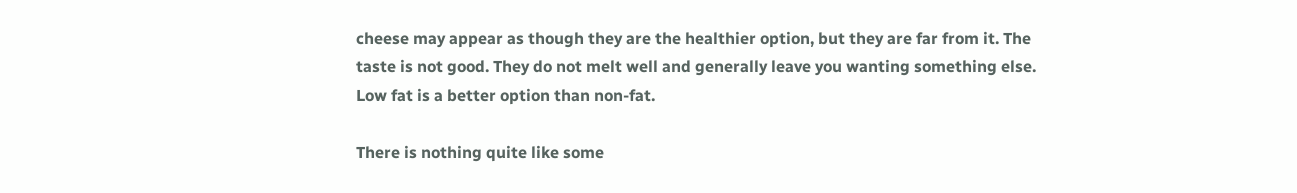cheese may appear as though they are the healthier option, but they are far from it. The taste is not good. They do not melt well and generally leave you wanting something else. Low fat is a better option than non-fat.

There is nothing quite like some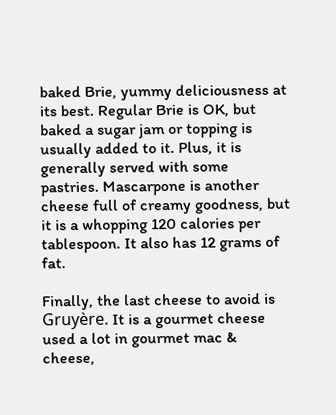baked Brie, yummy deliciousness at its best. Regular Brie is OK, but baked a sugar jam or topping is usually added to it. Plus, it is generally served with some pastries. Mascarpone is another cheese full of creamy goodness, but it is a whopping 120 calories per tablespoon. It also has 12 grams of fat.

Finally, the last cheese to avoid is Gruyère. It is a gourmet cheese used a lot in gourmet mac & cheese,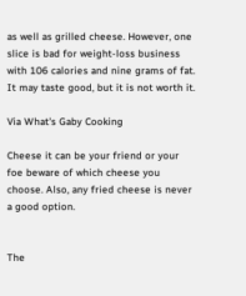as well as grilled cheese. However, one slice is bad for weight-loss business with 106 calories and nine grams of fat. It may taste good, but it is not worth it.

Via What's Gaby Cooking

Cheese it can be your friend or your foe beware of which cheese you choose. Also, any fried cheese is never a good option.


The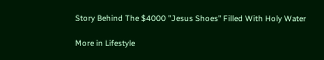Story Behind The $4000 "Jesus Shoes" Filled With Holy Water

More in Lifestyle